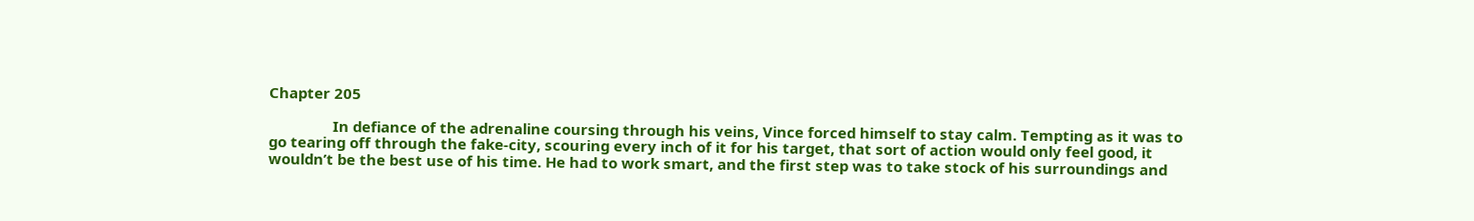Chapter 205

                In defiance of the adrenaline coursing through his veins, Vince forced himself to stay calm. Tempting as it was to go tearing off through the fake-city, scouring every inch of it for his target, that sort of action would only feel good, it wouldn’t be the best use of his time. He had to work smart, and the first step was to take stock of his surroundings and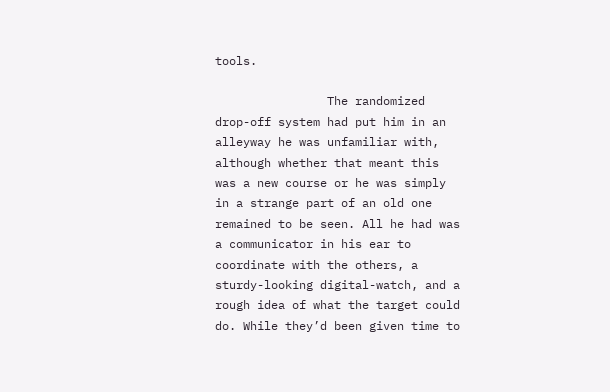tools.

                The randomized drop-off system had put him in an alleyway he was unfamiliar with, although whether that meant this was a new course or he was simply in a strange part of an old one remained to be seen. All he had was a communicator in his ear to coordinate with the others, a sturdy-looking digital-watch, and a rough idea of what the target could do. While they’d been given time to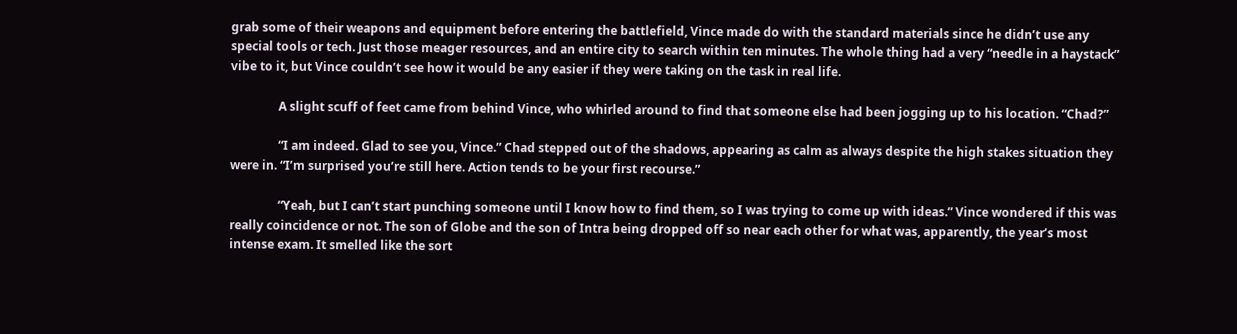grab some of their weapons and equipment before entering the battlefield, Vince made do with the standard materials since he didn’t use any special tools or tech. Just those meager resources, and an entire city to search within ten minutes. The whole thing had a very “needle in a haystack” vibe to it, but Vince couldn’t see how it would be any easier if they were taking on the task in real life.

                A slight scuff of feet came from behind Vince, who whirled around to find that someone else had been jogging up to his location. “Chad?”

                “I am indeed. Glad to see you, Vince.” Chad stepped out of the shadows, appearing as calm as always despite the high stakes situation they were in. “I’m surprised you’re still here. Action tends to be your first recourse.”

                “Yeah, but I can’t start punching someone until I know how to find them, so I was trying to come up with ideas.” Vince wondered if this was really coincidence or not. The son of Globe and the son of Intra being dropped off so near each other for what was, apparently, the year’s most intense exam. It smelled like the sort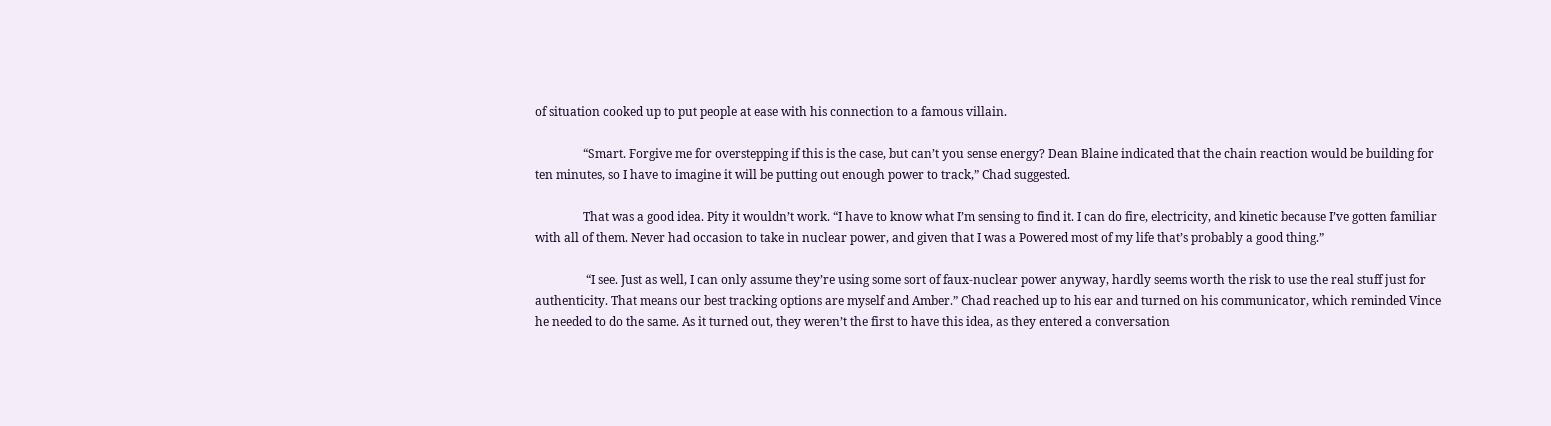of situation cooked up to put people at ease with his connection to a famous villain.

                “Smart. Forgive me for overstepping if this is the case, but can’t you sense energy? Dean Blaine indicated that the chain reaction would be building for ten minutes, so I have to imagine it will be putting out enough power to track,” Chad suggested.

                That was a good idea. Pity it wouldn’t work. “I have to know what I’m sensing to find it. I can do fire, electricity, and kinetic because I’ve gotten familiar with all of them. Never had occasion to take in nuclear power, and given that I was a Powered most of my life that’s probably a good thing.”

                 “I see. Just as well, I can only assume they’re using some sort of faux-nuclear power anyway, hardly seems worth the risk to use the real stuff just for authenticity. That means our best tracking options are myself and Amber.” Chad reached up to his ear and turned on his communicator, which reminded Vince he needed to do the same. As it turned out, they weren’t the first to have this idea, as they entered a conversation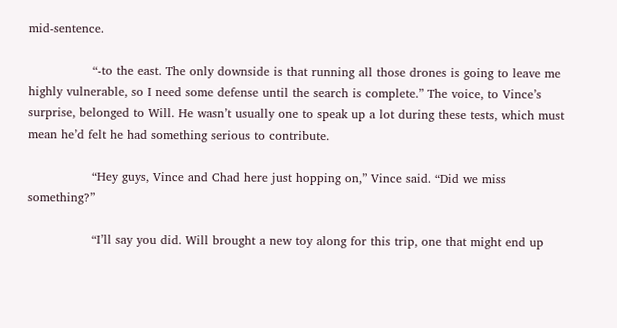mid-sentence.

                “-to the east. The only downside is that running all those drones is going to leave me highly vulnerable, so I need some defense until the search is complete.” The voice, to Vince’s surprise, belonged to Will. He wasn’t usually one to speak up a lot during these tests, which must mean he’d felt he had something serious to contribute.

                “Hey guys, Vince and Chad here just hopping on,” Vince said. “Did we miss something?”

                “I’ll say you did. Will brought a new toy along for this trip, one that might end up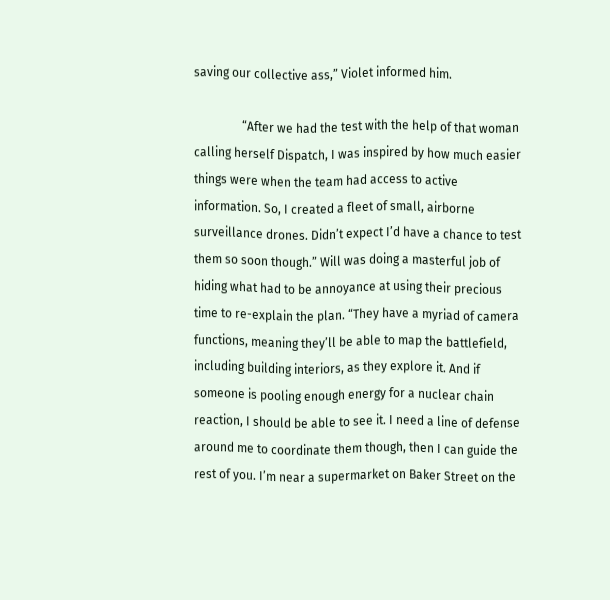saving our collective ass,” Violet informed him.

                “After we had the test with the help of that woman calling herself Dispatch, I was inspired by how much easier things were when the team had access to active information. So, I created a fleet of small, airborne surveillance drones. Didn’t expect I’d have a chance to test them so soon though.” Will was doing a masterful job of hiding what had to be annoyance at using their precious time to re-explain the plan. “They have a myriad of camera functions, meaning they’ll be able to map the battlefield, including building interiors, as they explore it. And if someone is pooling enough energy for a nuclear chain reaction, I should be able to see it. I need a line of defense around me to coordinate them though, then I can guide the rest of you. I’m near a supermarket on Baker Street on the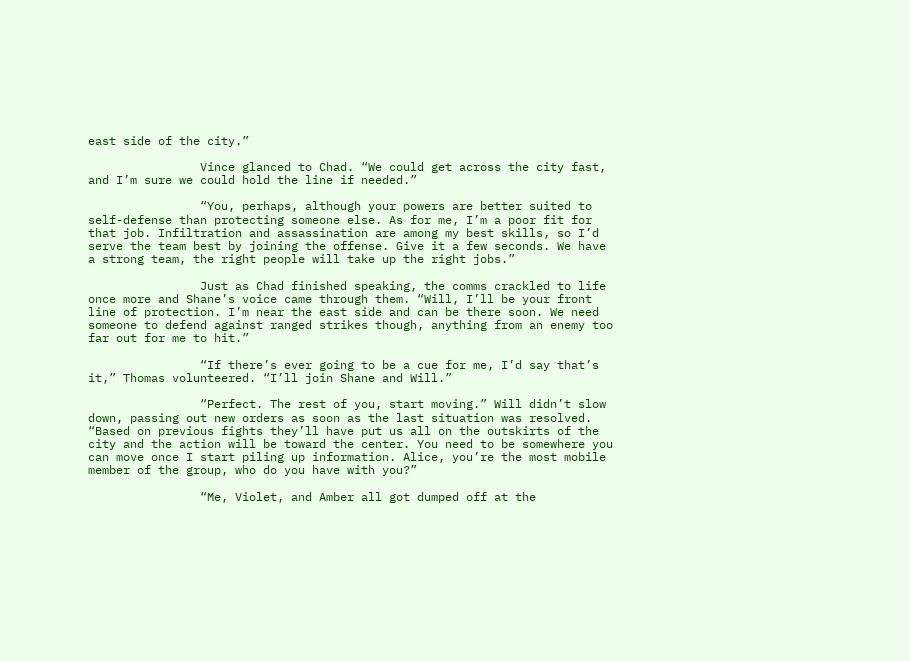east side of the city.”

                Vince glanced to Chad. “We could get across the city fast, and I’m sure we could hold the line if needed.”

                “You, perhaps, although your powers are better suited to self-defense than protecting someone else. As for me, I’m a poor fit for that job. Infiltration and assassination are among my best skills, so I’d serve the team best by joining the offense. Give it a few seconds. We have a strong team, the right people will take up the right jobs.”

                Just as Chad finished speaking, the comms crackled to life once more and Shane’s voice came through them. “Will, I’ll be your front line of protection. I’m near the east side and can be there soon. We need someone to defend against ranged strikes though, anything from an enemy too far out for me to hit.”

                “If there’s ever going to be a cue for me, I’d say that’s it,” Thomas volunteered. “I’ll join Shane and Will.”

                “Perfect. The rest of you, start moving.” Will didn’t slow down, passing out new orders as soon as the last situation was resolved. “Based on previous fights they’ll have put us all on the outskirts of the city and the action will be toward the center. You need to be somewhere you can move once I start piling up information. Alice, you’re the most mobile member of the group, who do you have with you?”

                “Me, Violet, and Amber all got dumped off at the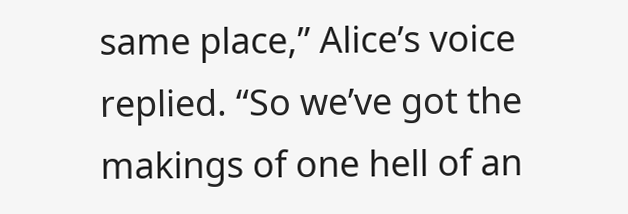same place,” Alice’s voice replied. “So we’ve got the makings of one hell of an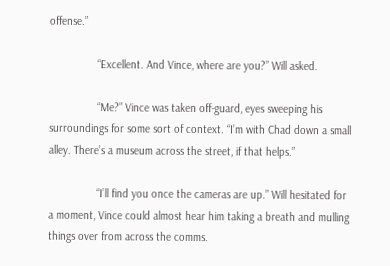offense.”

                “Excellent. And Vince, where are you?” Will asked.

                “Me?” Vince was taken off-guard, eyes sweeping his surroundings for some sort of context. “I’m with Chad down a small alley. There’s a museum across the street, if that helps.”

                “I’ll find you once the cameras are up.” Will hesitated for a moment, Vince could almost hear him taking a breath and mulling things over from across the comms.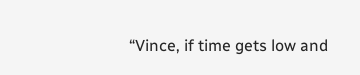“Vince, if time gets low and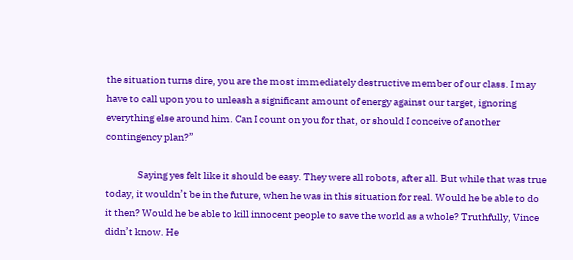the situation turns dire, you are the most immediately destructive member of our class. I may have to call upon you to unleash a significant amount of energy against our target, ignoring everything else around him. Can I count on you for that, or should I conceive of another contingency plan?”

                Saying yes felt like it should be easy. They were all robots, after all. But while that was true today, it wouldn’t be in the future, when he was in this situation for real. Would he be able to do it then? Would he be able to kill innocent people to save the world as a whole? Truthfully, Vince didn’t know. He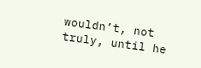wouldn’t, not truly, until he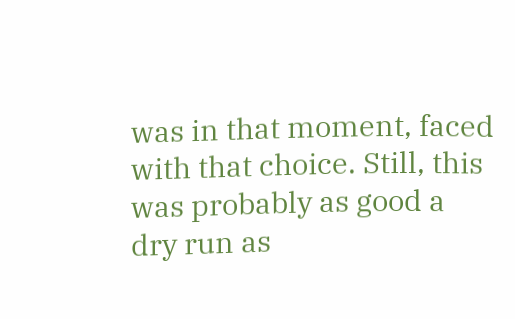was in that moment, faced with that choice. Still, this was probably as good a dry run as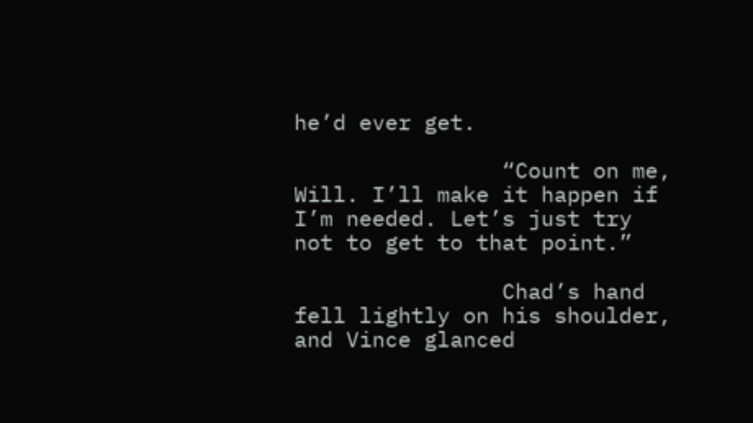he’d ever get.

                “Count on me, Will. I’ll make it happen if I’m needed. Let’s just try not to get to that point.”

                Chad’s hand fell lightly on his shoulder, and Vince glanced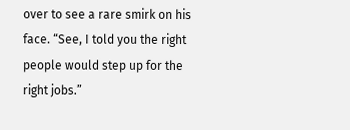over to see a rare smirk on his face. “See, I told you the right people would step up for the right jobs.”